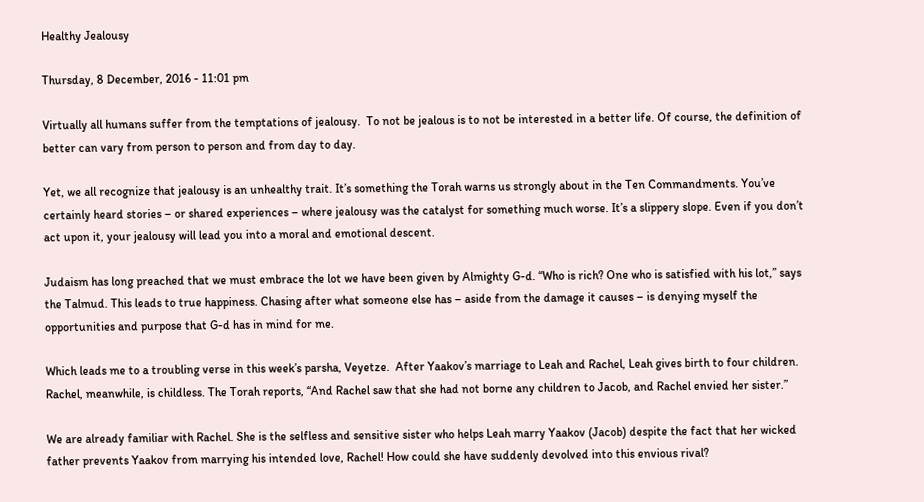Healthy Jealousy

Thursday, 8 December, 2016 - 11:01 pm

Virtually all humans suffer from the temptations of jealousy.  To not be jealous is to not be interested in a better life. Of course, the definition of better can vary from person to person and from day to day.

Yet, we all recognize that jealousy is an unhealthy trait. It’s something the Torah warns us strongly about in the Ten Commandments. You’ve certainly heard stories – or shared experiences – where jealousy was the catalyst for something much worse. It’s a slippery slope. Even if you don’t act upon it, your jealousy will lead you into a moral and emotional descent.

Judaism has long preached that we must embrace the lot we have been given by Almighty G-d. “Who is rich? One who is satisfied with his lot,” says the Talmud. This leads to true happiness. Chasing after what someone else has – aside from the damage it causes – is denying myself the opportunities and purpose that G-d has in mind for me.

Which leads me to a troubling verse in this week’s parsha, Veyetze.  After Yaakov’s marriage to Leah and Rachel, Leah gives birth to four children. Rachel, meanwhile, is childless. The Torah reports, “And Rachel saw that she had not borne any children to Jacob, and Rachel envied her sister.”

We are already familiar with Rachel. She is the selfless and sensitive sister who helps Leah marry Yaakov (Jacob) despite the fact that her wicked father prevents Yaakov from marrying his intended love, Rachel! How could she have suddenly devolved into this envious rival?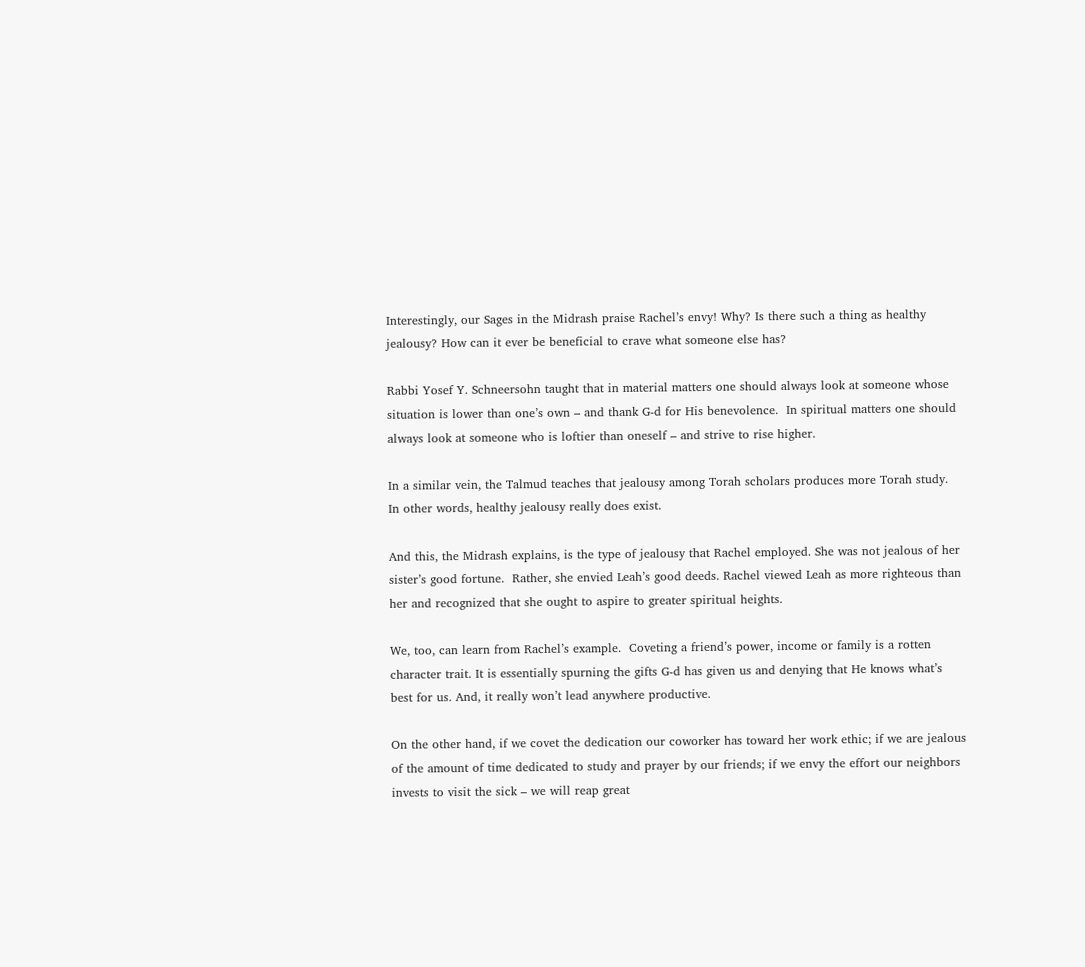Interestingly, our Sages in the Midrash praise Rachel’s envy! Why? Is there such a thing as healthy jealousy? How can it ever be beneficial to crave what someone else has?

Rabbi Yosef Y. Schneersohn taught that in material matters one should always look at someone whose situation is lower than one’s own – and thank G-d for His benevolence.  In spiritual matters one should always look at someone who is loftier than oneself – and strive to rise higher.

In a similar vein, the Talmud teaches that jealousy among Torah scholars produces more Torah study.  In other words, healthy jealousy really does exist.

And this, the Midrash explains, is the type of jealousy that Rachel employed. She was not jealous of her sister’s good fortune.  Rather, she envied Leah’s good deeds. Rachel viewed Leah as more righteous than her and recognized that she ought to aspire to greater spiritual heights.

We, too, can learn from Rachel’s example.  Coveting a friend’s power, income or family is a rotten character trait. It is essentially spurning the gifts G-d has given us and denying that He knows what’s best for us. And, it really won’t lead anywhere productive.

On the other hand, if we covet the dedication our coworker has toward her work ethic; if we are jealous of the amount of time dedicated to study and prayer by our friends; if we envy the effort our neighbors invests to visit the sick – we will reap great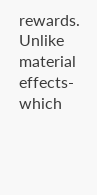rewards.  Unlike material effects- which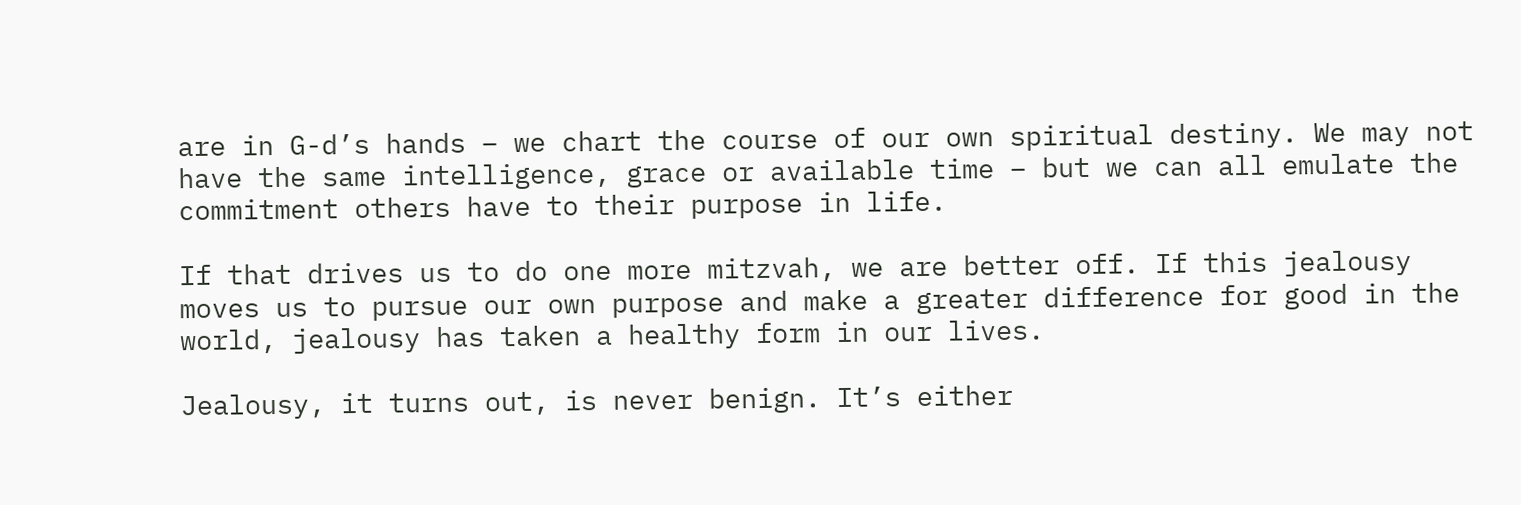are in G-d’s hands – we chart the course of our own spiritual destiny. We may not have the same intelligence, grace or available time – but we can all emulate the commitment others have to their purpose in life.

If that drives us to do one more mitzvah, we are better off. If this jealousy moves us to pursue our own purpose and make a greater difference for good in the world, jealousy has taken a healthy form in our lives.

Jealousy, it turns out, is never benign. It’s either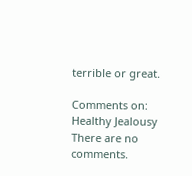terrible or great.

Comments on: Healthy Jealousy
There are no comments.